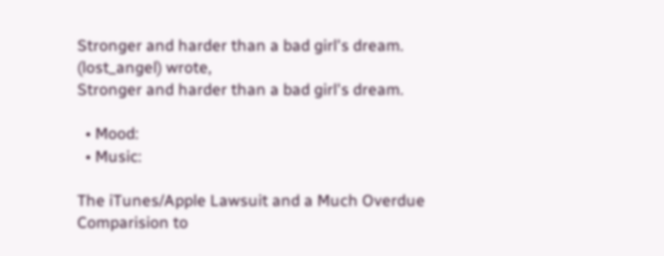Stronger and harder than a bad girl's dream. (lost_angel) wrote,
Stronger and harder than a bad girl's dream.

  • Mood:
  • Music:

The iTunes/Apple Lawsuit and a Much Overdue Comparision to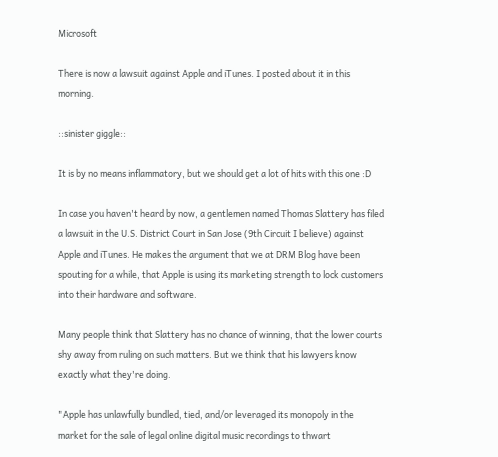Microsoft

There is now a lawsuit against Apple and iTunes. I posted about it in this morning.

::sinister giggle::

It is by no means inflammatory, but we should get a lot of hits with this one :D

In case you haven't heard by now, a gentlemen named Thomas Slattery has filed a lawsuit in the U.S. District Court in San Jose (9th Circuit I believe) against Apple and iTunes. He makes the argument that we at DRM Blog have been spouting for a while, that Apple is using its marketing strength to lock customers into their hardware and software.

Many people think that Slattery has no chance of winning, that the lower courts shy away from ruling on such matters. But we think that his lawyers know exactly what they're doing.

"Apple has unlawfully bundled, tied, and/or leveraged its monopoly in the market for the sale of legal online digital music recordings to thwart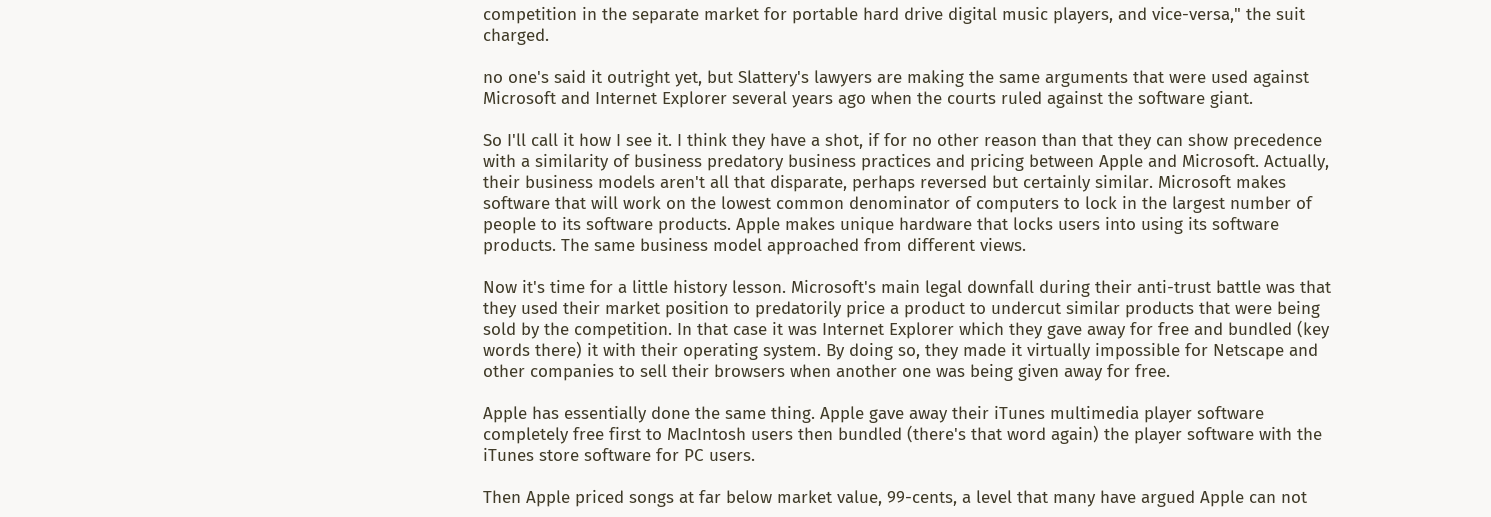competition in the separate market for portable hard drive digital music players, and vice-versa," the suit charged.

no one's said it outright yet, but Slattery's lawyers are making the same arguments that were used against Microsoft and Internet Explorer several years ago when the courts ruled against the software giant.

So I'll call it how I see it. I think they have a shot, if for no other reason than that they can show precedence with a similarity of business predatory business practices and pricing between Apple and Microsoft. Actually, their business models aren't all that disparate, perhaps reversed but certainly similar. Microsoft makes software that will work on the lowest common denominator of computers to lock in the largest number of people to its software products. Apple makes unique hardware that locks users into using its software products. The same business model approached from different views.

Now it's time for a little history lesson. Microsoft's main legal downfall during their anti-trust battle was that they used their market position to predatorily price a product to undercut similar products that were being sold by the competition. In that case it was Internet Explorer which they gave away for free and bundled (key words there) it with their operating system. By doing so, they made it virtually impossible for Netscape and other companies to sell their browsers when another one was being given away for free.

Apple has essentially done the same thing. Apple gave away their iTunes multimedia player software completely free first to MacIntosh users then bundled (there's that word again) the player software with the iTunes store software for PC users.

Then Apple priced songs at far below market value, 99-cents, a level that many have argued Apple can not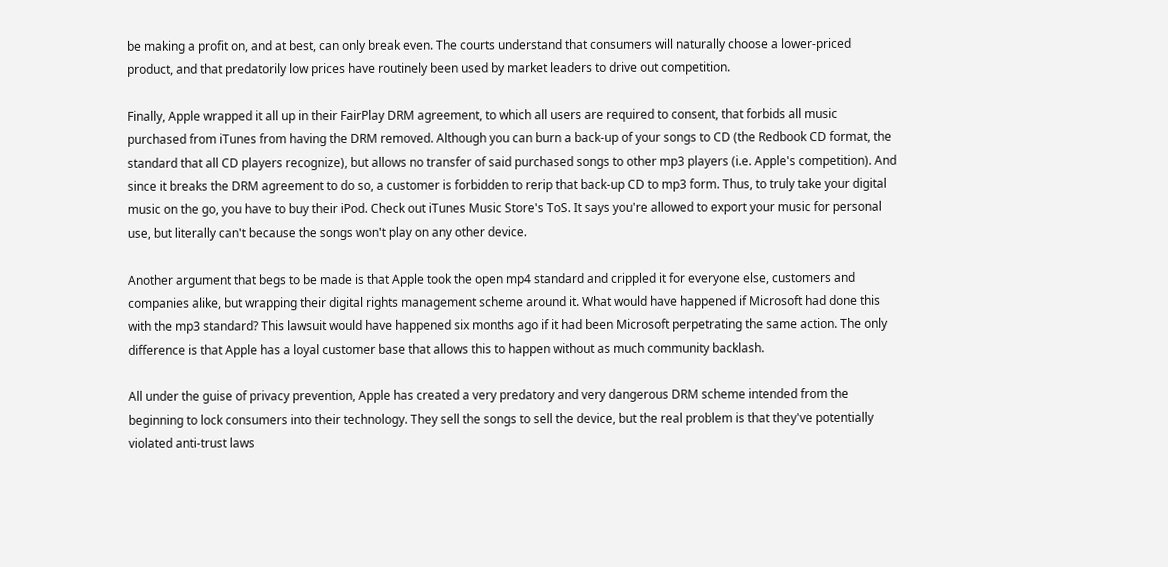be making a profit on, and at best, can only break even. The courts understand that consumers will naturally choose a lower-priced product, and that predatorily low prices have routinely been used by market leaders to drive out competition.

Finally, Apple wrapped it all up in their FairPlay DRM agreement, to which all users are required to consent, that forbids all music purchased from iTunes from having the DRM removed. Although you can burn a back-up of your songs to CD (the Redbook CD format, the standard that all CD players recognize), but allows no transfer of said purchased songs to other mp3 players (i.e. Apple's competition). And since it breaks the DRM agreement to do so, a customer is forbidden to rerip that back-up CD to mp3 form. Thus, to truly take your digital music on the go, you have to buy their iPod. Check out iTunes Music Store's ToS. It says you're allowed to export your music for personal use, but literally can't because the songs won't play on any other device.

Another argument that begs to be made is that Apple took the open mp4 standard and crippled it for everyone else, customers and companies alike, but wrapping their digital rights management scheme around it. What would have happened if Microsoft had done this with the mp3 standard? This lawsuit would have happened six months ago if it had been Microsoft perpetrating the same action. The only difference is that Apple has a loyal customer base that allows this to happen without as much community backlash.

All under the guise of privacy prevention, Apple has created a very predatory and very dangerous DRM scheme intended from the beginning to lock consumers into their technology. They sell the songs to sell the device, but the real problem is that they've potentially violated anti-trust laws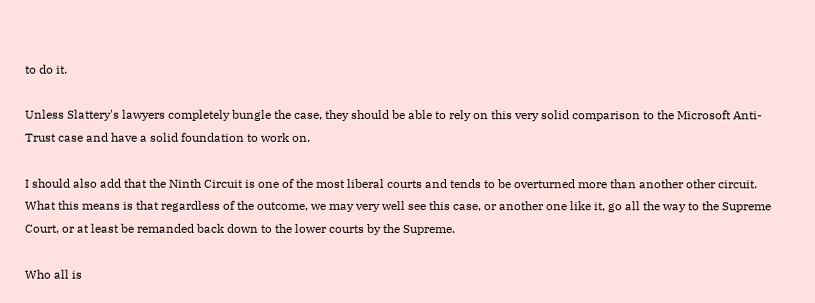to do it.

Unless Slattery's lawyers completely bungle the case, they should be able to rely on this very solid comparison to the Microsoft Anti-Trust case and have a solid foundation to work on.

I should also add that the Ninth Circuit is one of the most liberal courts and tends to be overturned more than another other circuit. What this means is that regardless of the outcome, we may very well see this case, or another one like it, go all the way to the Supreme Court, or at least be remanded back down to the lower courts by the Supreme.

Who all is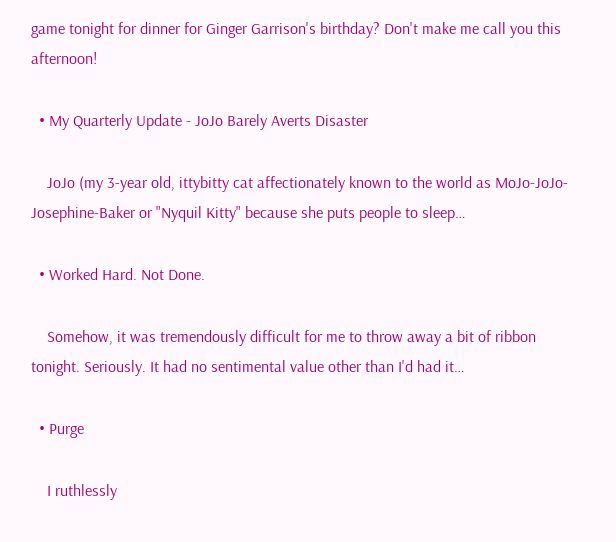game tonight for dinner for Ginger Garrison's birthday? Don't make me call you this afternoon!

  • My Quarterly Update - JoJo Barely Averts Disaster

    JoJo (my 3-year old, ittybitty cat affectionately known to the world as MoJo-JoJo-Josephine-Baker or "Nyquil Kitty" because she puts people to sleep…

  • Worked Hard. Not Done.

    Somehow, it was tremendously difficult for me to throw away a bit of ribbon tonight. Seriously. It had no sentimental value other than I'd had it…

  • Purge

    I ruthlessly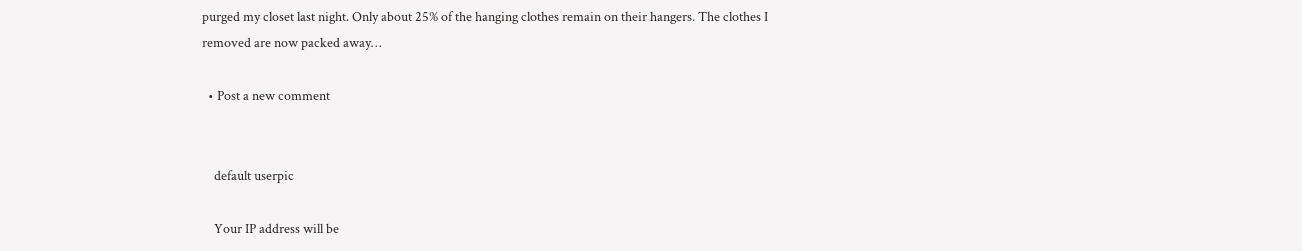purged my closet last night. Only about 25% of the hanging clothes remain on their hangers. The clothes I removed are now packed away…

  • Post a new comment


    default userpic

    Your IP address will be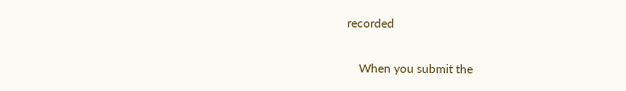recorded

    When you submit the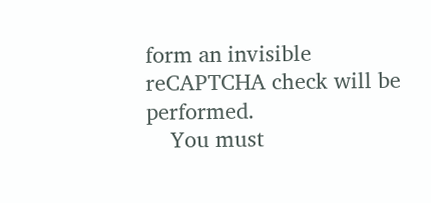form an invisible reCAPTCHA check will be performed.
    You must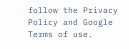follow the Privacy Policy and Google Terms of use.